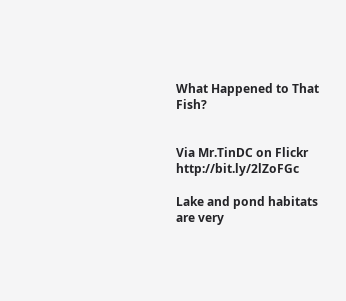What Happened to That Fish?


Via Mr.TinDC on Flickr http://bit.ly/2lZoFGc

Lake and pond habitats are very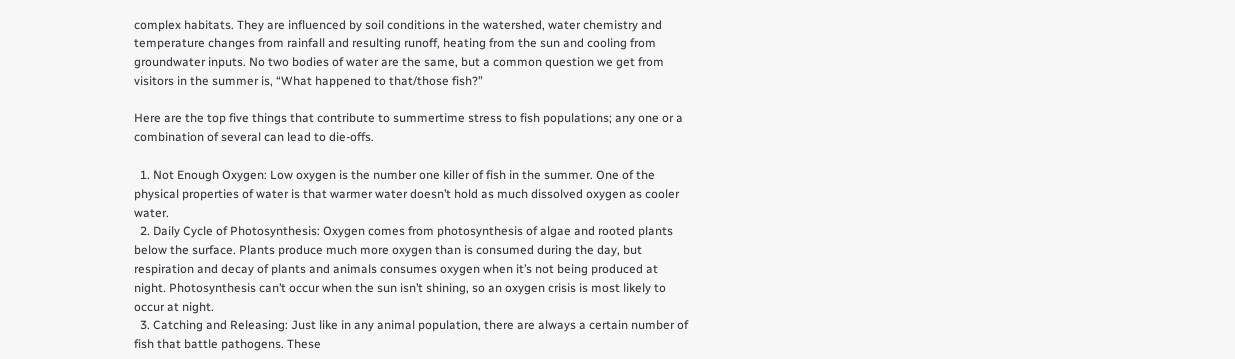complex habitats. They are influenced by soil conditions in the watershed, water chemistry and temperature changes from rainfall and resulting runoff, heating from the sun and cooling from groundwater inputs. No two bodies of water are the same, but a common question we get from visitors in the summer is, “What happened to that/those fish?”

Here are the top five things that contribute to summertime stress to fish populations; any one or a combination of several can lead to die-offs.

  1. Not Enough Oxygen: Low oxygen is the number one killer of fish in the summer. One of the physical properties of water is that warmer water doesn’t hold as much dissolved oxygen as cooler water.
  2. Daily Cycle of Photosynthesis: Oxygen comes from photosynthesis of algae and rooted plants below the surface. Plants produce much more oxygen than is consumed during the day, but respiration and decay of plants and animals consumes oxygen when it’s not being produced at night. Photosynthesis can’t occur when the sun isn’t shining, so an oxygen crisis is most likely to occur at night.
  3. Catching and Releasing: Just like in any animal population, there are always a certain number of fish that battle pathogens. These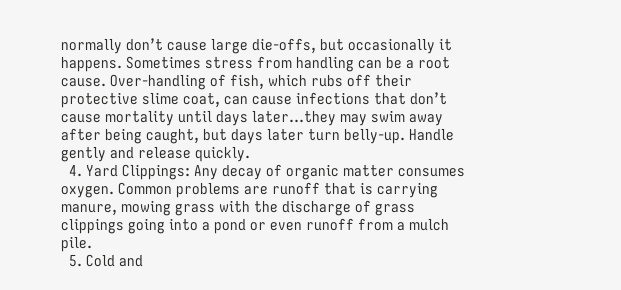normally don’t cause large die-offs, but occasionally it happens. Sometimes stress from handling can be a root cause. Over-handling of fish, which rubs off their protective slime coat, can cause infections that don’t cause mortality until days later…they may swim away after being caught, but days later turn belly-up. Handle gently and release quickly.
  4. Yard Clippings: Any decay of organic matter consumes oxygen. Common problems are runoff that is carrying manure, mowing grass with the discharge of grass clippings going into a pond or even runoff from a mulch pile.
  5. Cold and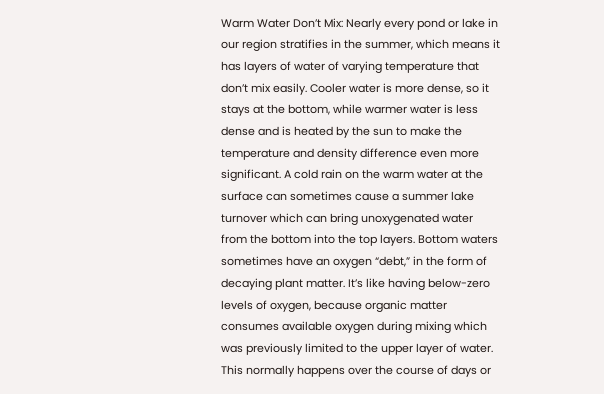Warm Water Don’t Mix: Nearly every pond or lake in our region stratifies in the summer, which means it has layers of water of varying temperature that don’t mix easily. Cooler water is more dense, so it stays at the bottom, while warmer water is less dense and is heated by the sun to make the temperature and density difference even more significant. A cold rain on the warm water at the surface can sometimes cause a summer lake turnover which can bring unoxygenated water from the bottom into the top layers. Bottom waters sometimes have an oxygen “debt,” in the form of decaying plant matter. It’s like having below-zero levels of oxygen, because organic matter consumes available oxygen during mixing which was previously limited to the upper layer of water. This normally happens over the course of days or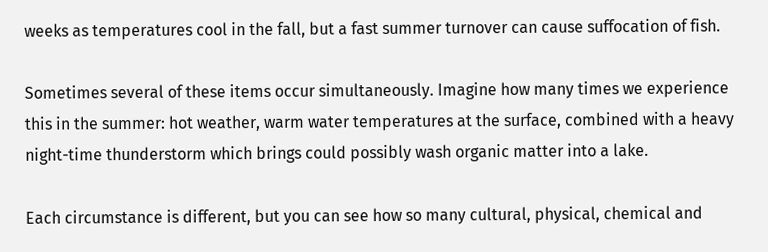weeks as temperatures cool in the fall, but a fast summer turnover can cause suffocation of fish.

Sometimes several of these items occur simultaneously. Imagine how many times we experience this in the summer: hot weather, warm water temperatures at the surface, combined with a heavy night-time thunderstorm which brings could possibly wash organic matter into a lake.

Each circumstance is different, but you can see how so many cultural, physical, chemical and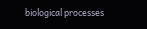biological processes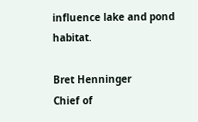influence lake and pond habitat.

Bret Henninger
Chief of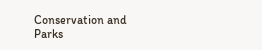Conservation and Parks